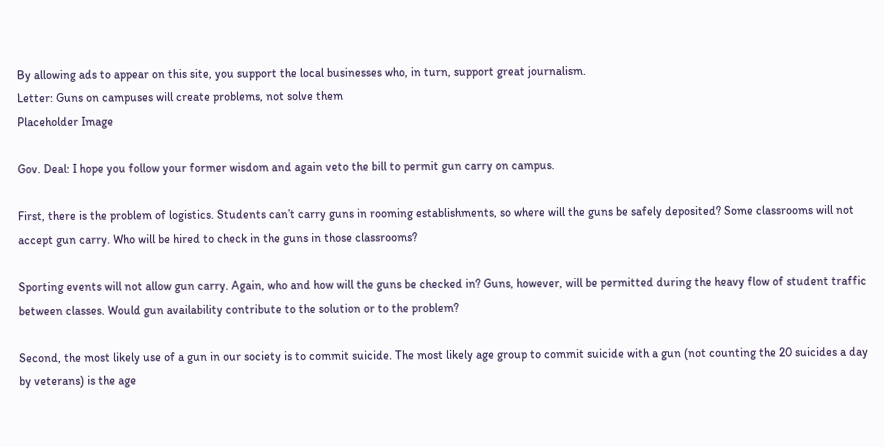By allowing ads to appear on this site, you support the local businesses who, in turn, support great journalism.
Letter: Guns on campuses will create problems, not solve them
Placeholder Image

Gov. Deal: I hope you follow your former wisdom and again veto the bill to permit gun carry on campus.

First, there is the problem of logistics. Students can’t carry guns in rooming establishments, so where will the guns be safely deposited? Some classrooms will not accept gun carry. Who will be hired to check in the guns in those classrooms?

Sporting events will not allow gun carry. Again, who and how will the guns be checked in? Guns, however, will be permitted during the heavy flow of student traffic between classes. Would gun availability contribute to the solution or to the problem?

Second, the most likely use of a gun in our society is to commit suicide. The most likely age group to commit suicide with a gun (not counting the 20 suicides a day by veterans) is the age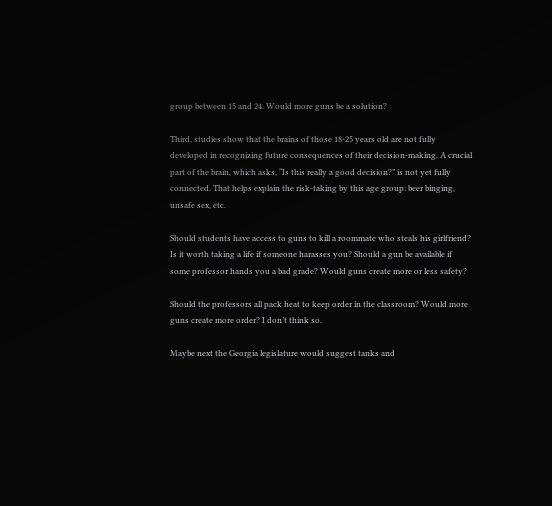group between 15 and 24. Would more guns be a solution?

Third, studies show that the brains of those 18-25 years old are not fully developed in recognizing future consequences of their decision-making. A crucial part of the brain, which asks, “Is this really a good decision?” is not yet fully connected. That helps explain the risk-taking by this age group: beer binging, unsafe sex, etc.

Should students have access to guns to kill a roommate who steals his girlfriend? Is it worth taking a life if someone harasses you? Should a gun be available if some professor hands you a bad grade? Would guns create more or less safety?

Should the professors all pack heat to keep order in the classroom? Would more guns create more order? I don’t think so.

Maybe next the Georgia legislature would suggest tanks and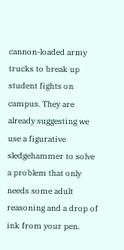cannon-loaded army trucks to break up student fights on campus. They are already suggesting we use a figurative sledgehammer to solve a problem that only needs some adult reasoning and a drop of ink from your pen.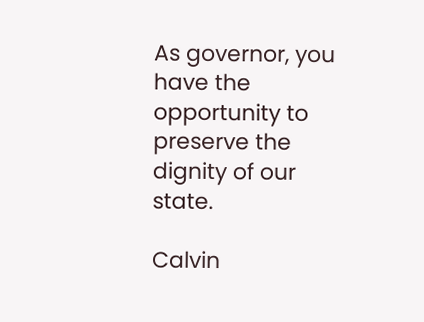As governor, you have the opportunity to preserve the dignity of our state.

Calvin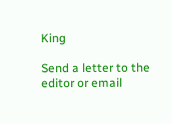King

Send a letter to the editor or email